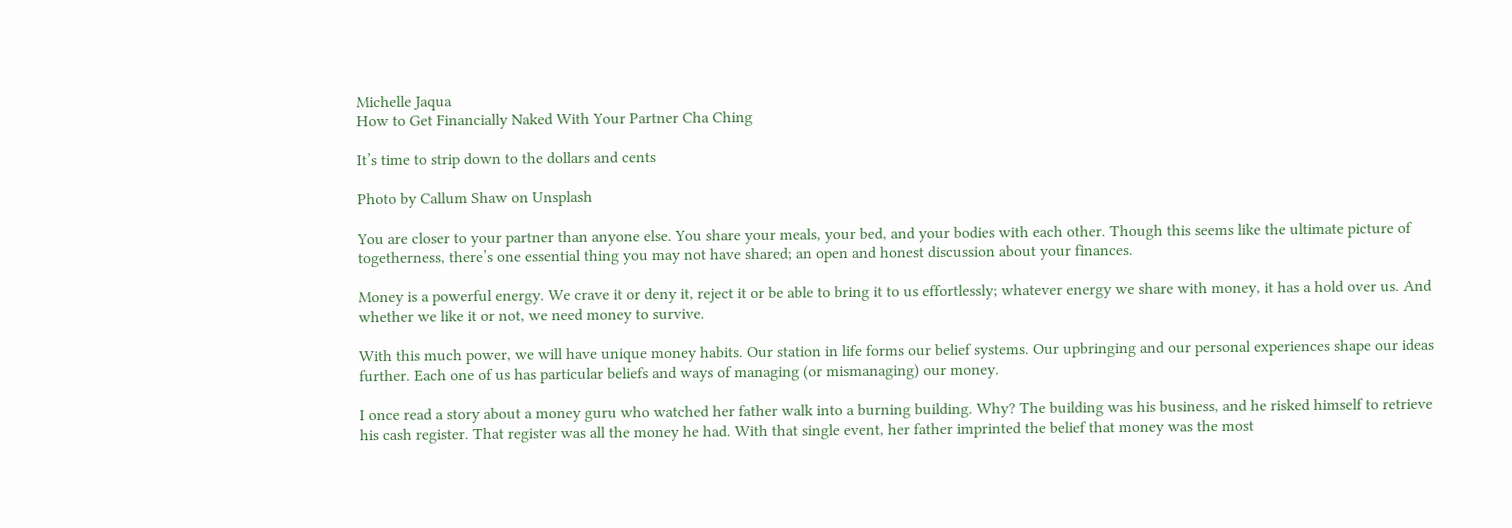Michelle Jaqua
How to Get Financially Naked With Your Partner Cha Ching

It’s time to strip down to the dollars and cents

Photo by Callum Shaw on Unsplash

You are closer to your partner than anyone else. You share your meals, your bed, and your bodies with each other. Though this seems like the ultimate picture of togetherness, there’s one essential thing you may not have shared; an open and honest discussion about your finances.

Money is a powerful energy. We crave it or deny it, reject it or be able to bring it to us effortlessly; whatever energy we share with money, it has a hold over us. And whether we like it or not, we need money to survive.

With this much power, we will have unique money habits. Our station in life forms our belief systems. Our upbringing and our personal experiences shape our ideas further. Each one of us has particular beliefs and ways of managing (or mismanaging) our money.

I once read a story about a money guru who watched her father walk into a burning building. Why? The building was his business, and he risked himself to retrieve his cash register. That register was all the money he had. With that single event, her father imprinted the belief that money was the most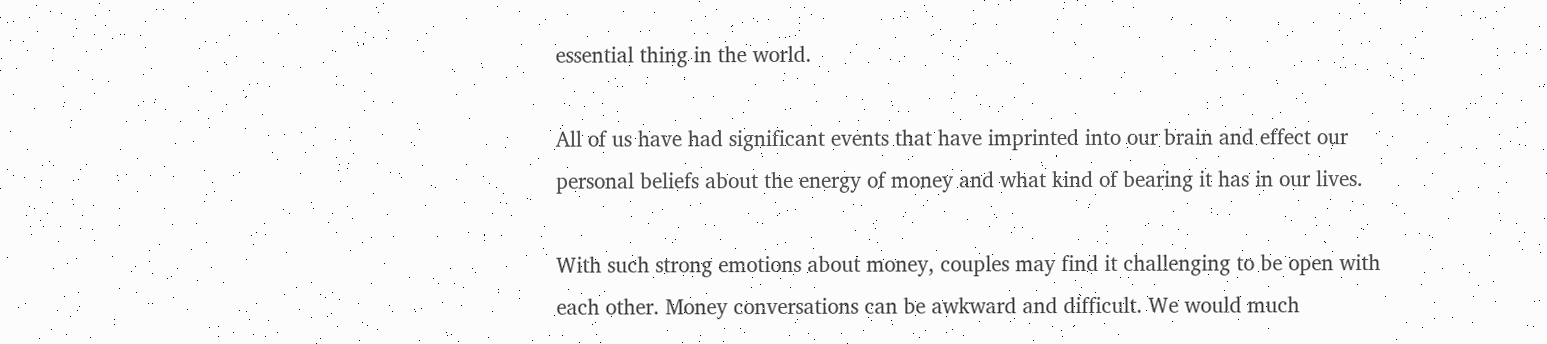essential thing in the world.

All of us have had significant events that have imprinted into our brain and effect our personal beliefs about the energy of money and what kind of bearing it has in our lives.

With such strong emotions about money, couples may find it challenging to be open with each other. Money conversations can be awkward and difficult. We would much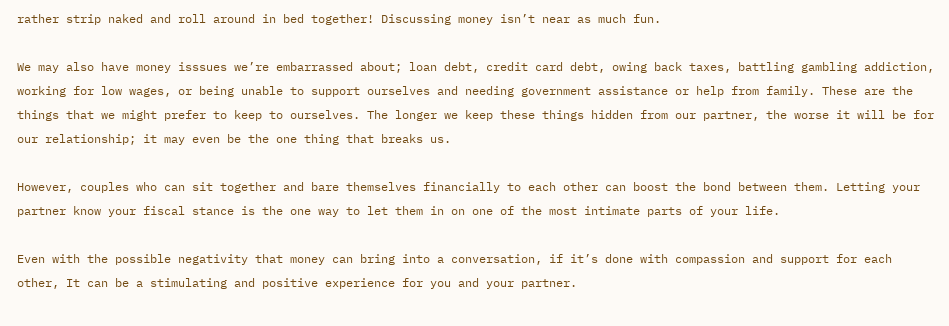rather strip naked and roll around in bed together! Discussing money isn’t near as much fun.

We may also have money isssues we’re embarrassed about; loan debt, credit card debt, owing back taxes, battling gambling addiction, working for low wages, or being unable to support ourselves and needing government assistance or help from family. These are the things that we might prefer to keep to ourselves. The longer we keep these things hidden from our partner, the worse it will be for our relationship; it may even be the one thing that breaks us.

However, couples who can sit together and bare themselves financially to each other can boost the bond between them. Letting your partner know your fiscal stance is the one way to let them in on one of the most intimate parts of your life.

Even with the possible negativity that money can bring into a conversation, if it’s done with compassion and support for each other, It can be a stimulating and positive experience for you and your partner.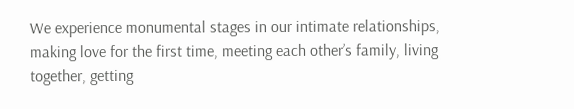We experience monumental stages in our intimate relationships, making love for the first time, meeting each other’s family, living together, getting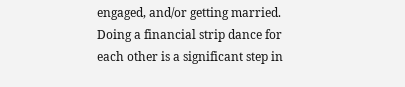engaged, and/or getting married. Doing a financial strip dance for each other is a significant step in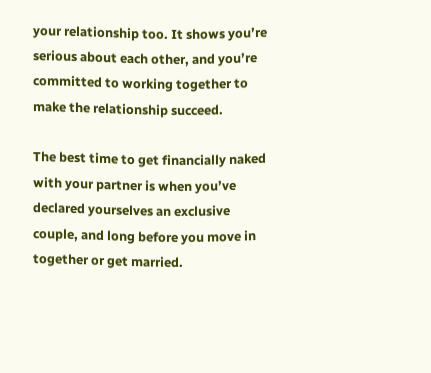your relationship too. It shows you’re serious about each other, and you’re committed to working together to make the relationship succeed.

The best time to get financially naked with your partner is when you’ve declared yourselves an exclusive couple, and long before you move in together or get married.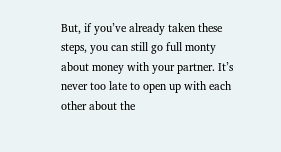But, if you’ve already taken these steps, you can still go full monty about money with your partner. It’s never too late to open up with each other about the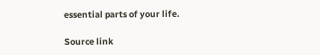essential parts of your life.

Source link